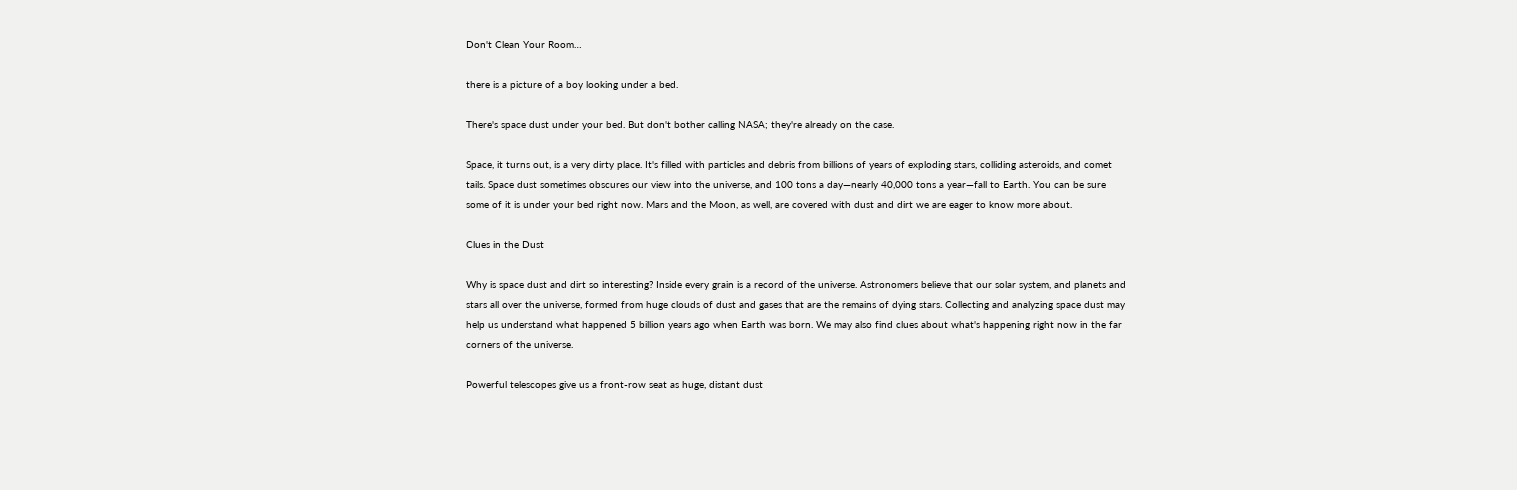Don't Clean Your Room…

there is a picture of a boy looking under a bed.

There's space dust under your bed. But don't bother calling NASA; they're already on the case.

Space, it turns out, is a very dirty place. It's filled with particles and debris from billions of years of exploding stars, colliding asteroids, and comet tails. Space dust sometimes obscures our view into the universe, and 100 tons a day—nearly 40,000 tons a year—fall to Earth. You can be sure some of it is under your bed right now. Mars and the Moon, as well, are covered with dust and dirt we are eager to know more about.

Clues in the Dust

Why is space dust and dirt so interesting? Inside every grain is a record of the universe. Astronomers believe that our solar system, and planets and stars all over the universe, formed from huge clouds of dust and gases that are the remains of dying stars. Collecting and analyzing space dust may help us understand what happened 5 billion years ago when Earth was born. We may also find clues about what's happening right now in the far corners of the universe.

Powerful telescopes give us a front-row seat as huge, distant dust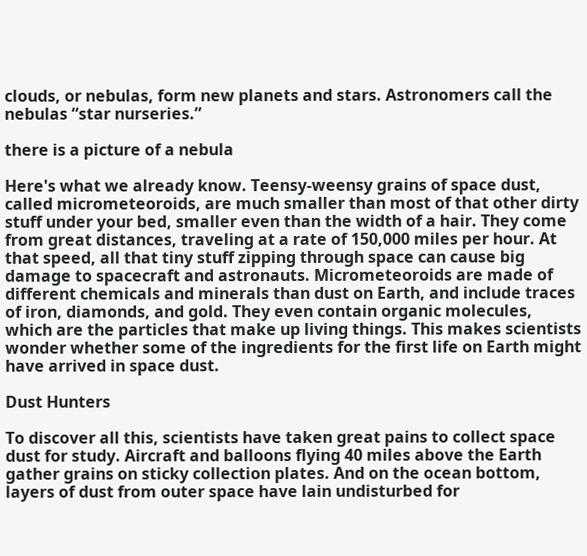clouds, or nebulas, form new planets and stars. Astronomers call the nebulas “star nurseries.”

there is a picture of a nebula

Here's what we already know. Teensy-weensy grains of space dust, called micrometeoroids, are much smaller than most of that other dirty stuff under your bed, smaller even than the width of a hair. They come from great distances, traveling at a rate of 150,000 miles per hour. At that speed, all that tiny stuff zipping through space can cause big damage to spacecraft and astronauts. Micrometeoroids are made of different chemicals and minerals than dust on Earth, and include traces of iron, diamonds, and gold. They even contain organic molecules, which are the particles that make up living things. This makes scientists wonder whether some of the ingredients for the first life on Earth might have arrived in space dust.

Dust Hunters

To discover all this, scientists have taken great pains to collect space dust for study. Aircraft and balloons flying 40 miles above the Earth gather grains on sticky collection plates. And on the ocean bottom, layers of dust from outer space have lain undisturbed for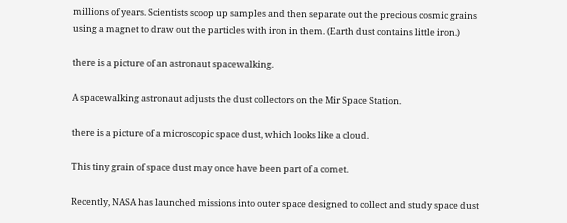millions of years. Scientists scoop up samples and then separate out the precious cosmic grains using a magnet to draw out the particles with iron in them. (Earth dust contains little iron.)

there is a picture of an astronaut spacewalking.

A spacewalking astronaut adjusts the dust collectors on the Mir Space Station.

there is a picture of a microscopic space dust, which looks like a cloud.

This tiny grain of space dust may once have been part of a comet.

Recently, NASA has launched missions into outer space designed to collect and study space dust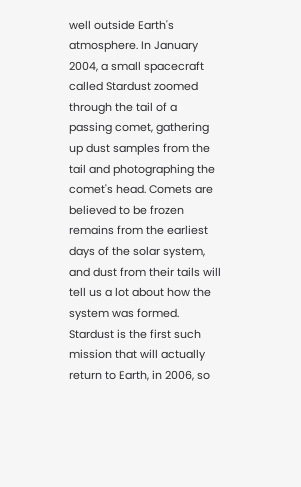well outside Earth's atmosphere. In January 2004, a small spacecraft called Stardust zoomed through the tail of a passing comet, gathering up dust samples from the tail and photographing the comet's head. Comets are believed to be frozen remains from the earliest days of the solar system, and dust from their tails will tell us a lot about how the system was formed. Stardust is the first such mission that will actually return to Earth, in 2006, so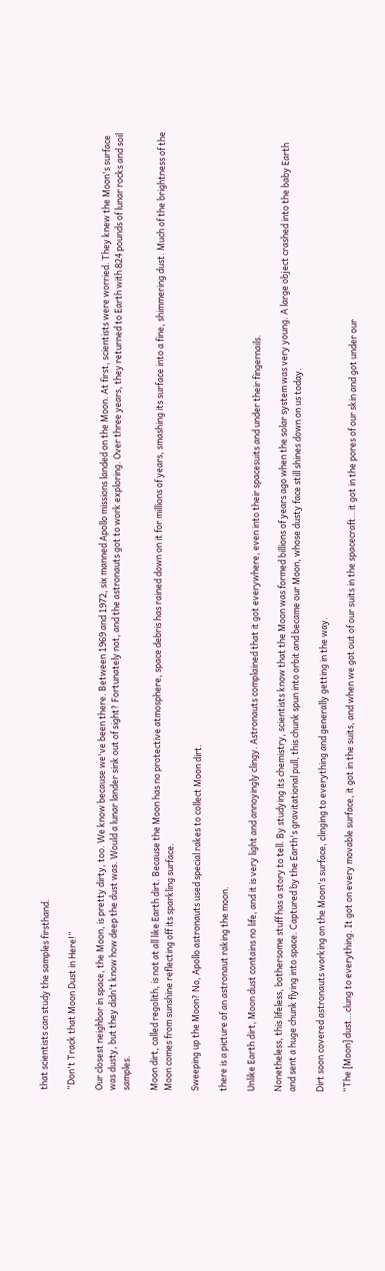that scientists can study the samples firsthand.

“Don't Track that Moon Dust in Here!”

Our closest neighbor in space, the Moon, is pretty dirty, too. We know because we've been there. Between 1969 and 1972, six manned Apollo missions landed on the Moon. At first, scientists were worried. They knew the Moon's surface was dusty, but they didn't know how deep the dust was. Would a lunar lander sink out of sight? Fortunately not, and the astronauts got to work exploring. Over three years, they returned to Earth with 824 pounds of lunar rocks and soil samples.

Moon dirt, called regolith, is not at all like Earth dirt. Because the Moon has no protective atmosphere, space debris has rained down on it for millions of years, smashing its surface into a fine, shimmering dust. Much of the brightness of the Moon comes from sunshine reflecting off its sparkling surface.

Sweeping up the Moon? No, Apollo astronauts used special rakes to collect Moon dirt.

there is a picture of an astronaut raking the moon.

Unlike Earth dirt, Moon dust contains no life, and it is very light and annoyingly clingy. Astronauts complained that it got everywhere, even into their spacesuits and under their fingernails.

Nonetheless, this lifeless, bothersome stuff has a story to tell. By studying its chemistry, scientists know that the Moon was formed billions of years ago when the solar system was very young. A large object crashed into the baby Earth and sent a huge chunk flying into space. Captured by the Earth's gravitational pull, this chunk spun into orbit and became our Moon, whose dusty face still shines down on us today.

Dirt soon covered astronauts working on the Moon's surface, clinging to everything and generally getting in the way.

“The [Moon] dust…clung to everything. It got on every movable surface, it got in the suits, and when we got out of our suits in the spacecraft…it got in the pores of our skin and got under our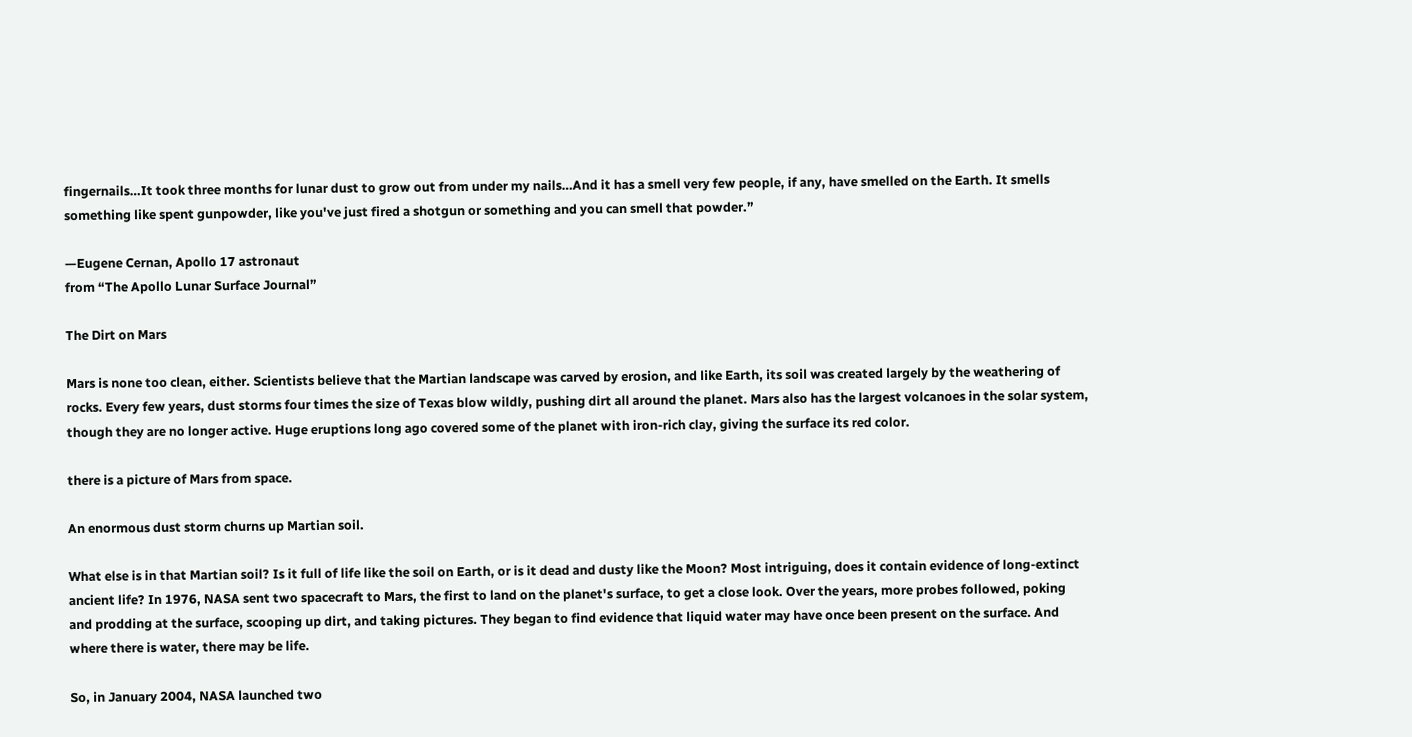fingernails…It took three months for lunar dust to grow out from under my nails…And it has a smell very few people, if any, have smelled on the Earth. It smells something like spent gunpowder, like you've just fired a shotgun or something and you can smell that powder.”

—Eugene Cernan, Apollo 17 astronaut
from “The Apollo Lunar Surface Journal”

The Dirt on Mars

Mars is none too clean, either. Scientists believe that the Martian landscape was carved by erosion, and like Earth, its soil was created largely by the weathering of rocks. Every few years, dust storms four times the size of Texas blow wildly, pushing dirt all around the planet. Mars also has the largest volcanoes in the solar system, though they are no longer active. Huge eruptions long ago covered some of the planet with iron-rich clay, giving the surface its red color.

there is a picture of Mars from space.

An enormous dust storm churns up Martian soil.

What else is in that Martian soil? Is it full of life like the soil on Earth, or is it dead and dusty like the Moon? Most intriguing, does it contain evidence of long-extinct ancient life? In 1976, NASA sent two spacecraft to Mars, the first to land on the planet's surface, to get a close look. Over the years, more probes followed, poking and prodding at the surface, scooping up dirt, and taking pictures. They began to find evidence that liquid water may have once been present on the surface. And where there is water, there may be life.

So, in January 2004, NASA launched two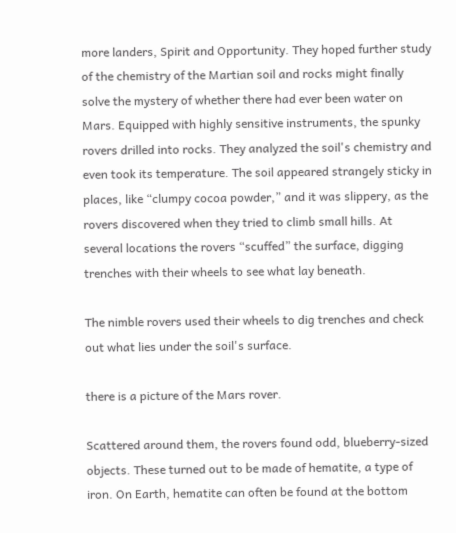more landers, Spirit and Opportunity. They hoped further study of the chemistry of the Martian soil and rocks might finally solve the mystery of whether there had ever been water on Mars. Equipped with highly sensitive instruments, the spunky rovers drilled into rocks. They analyzed the soil's chemistry and even took its temperature. The soil appeared strangely sticky in places, like “clumpy cocoa powder,” and it was slippery, as the rovers discovered when they tried to climb small hills. At several locations the rovers “scuffed” the surface, digging trenches with their wheels to see what lay beneath.

The nimble rovers used their wheels to dig trenches and check out what lies under the soil's surface.

there is a picture of the Mars rover.

Scattered around them, the rovers found odd, blueberry-sized objects. These turned out to be made of hematite, a type of iron. On Earth, hematite can often be found at the bottom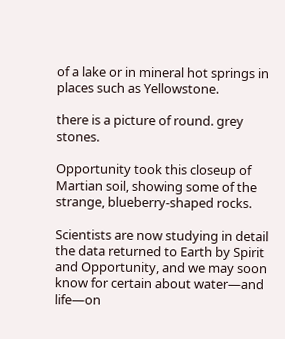of a lake or in mineral hot springs in places such as Yellowstone.

there is a picture of round. grey stones.

Opportunity took this closeup of Martian soil, showing some of the strange, blueberry-shaped rocks.

Scientists are now studying in detail the data returned to Earth by Spirit and Opportunity, and we may soon know for certain about water—and life—on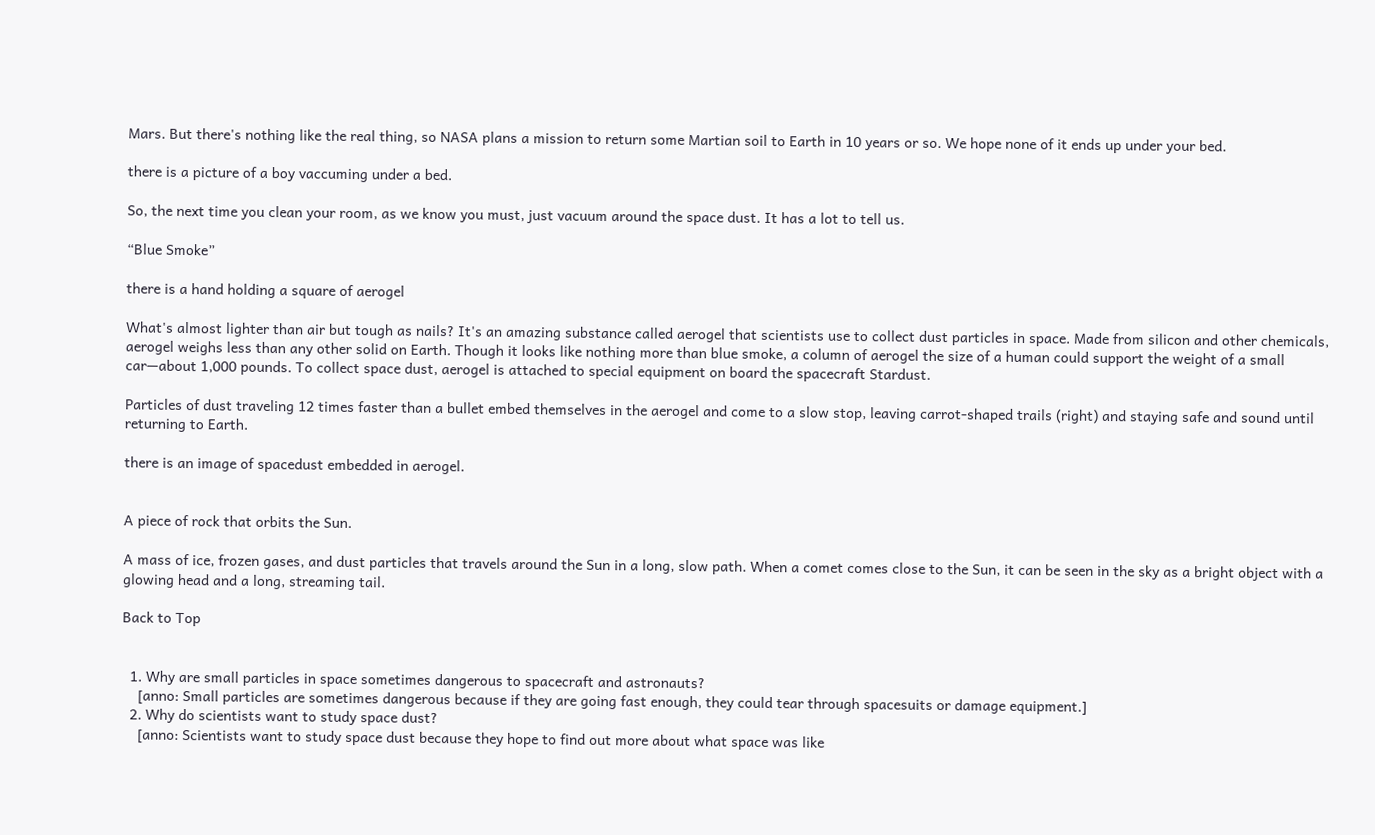Mars. But there's nothing like the real thing, so NASA plans a mission to return some Martian soil to Earth in 10 years or so. We hope none of it ends up under your bed.

there is a picture of a boy vaccuming under a bed.

So, the next time you clean your room, as we know you must, just vacuum around the space dust. It has a lot to tell us.

“Blue Smoke”

there is a hand holding a square of aerogel

What's almost lighter than air but tough as nails? It's an amazing substance called aerogel that scientists use to collect dust particles in space. Made from silicon and other chemicals, aerogel weighs less than any other solid on Earth. Though it looks like nothing more than blue smoke, a column of aerogel the size of a human could support the weight of a small car—about 1,000 pounds. To collect space dust, aerogel is attached to special equipment on board the spacecraft Stardust.

Particles of dust traveling 12 times faster than a bullet embed themselves in the aerogel and come to a slow stop, leaving carrot-shaped trails (right) and staying safe and sound until returning to Earth.

there is an image of spacedust embedded in aerogel.


A piece of rock that orbits the Sun.

A mass of ice, frozen gases, and dust particles that travels around the Sun in a long, slow path. When a comet comes close to the Sun, it can be seen in the sky as a bright object with a glowing head and a long, streaming tail.

Back to Top


  1. Why are small particles in space sometimes dangerous to spacecraft and astronauts?
    [anno: Small particles are sometimes dangerous because if they are going fast enough, they could tear through spacesuits or damage equipment.]
  2. Why do scientists want to study space dust?
    [anno: Scientists want to study space dust because they hope to find out more about what space was like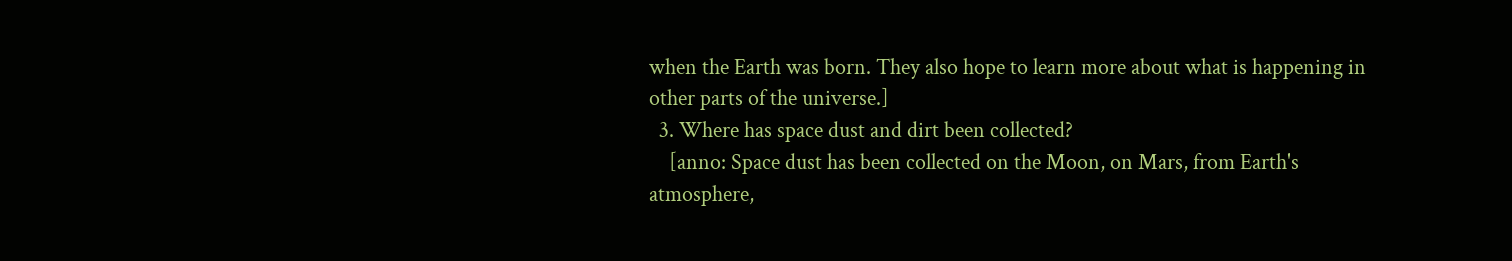when the Earth was born. They also hope to learn more about what is happening in other parts of the universe.]
  3. Where has space dust and dirt been collected?
    [anno: Space dust has been collected on the Moon, on Mars, from Earth's atmosphere,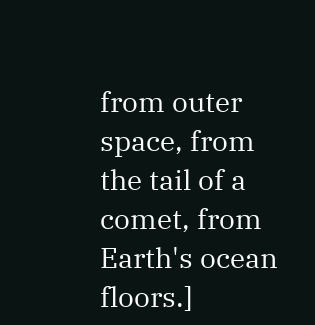from outer space, from the tail of a comet, from Earth's ocean floors.]